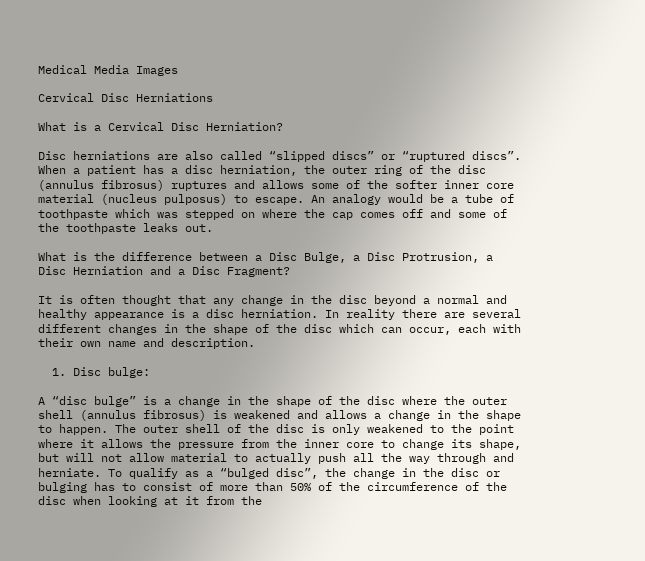Medical Media Images

Cervical Disc Herniations

What is a Cervical Disc Herniation?

Disc herniations are also called “slipped discs” or “ruptured discs”. When a patient has a disc herniation, the outer ring of the disc (annulus fibrosus) ruptures and allows some of the softer inner core material (nucleus pulposus) to escape. An analogy would be a tube of toothpaste which was stepped on where the cap comes off and some of the toothpaste leaks out.

What is the difference between a Disc Bulge, a Disc Protrusion, a Disc Herniation and a Disc Fragment?

It is often thought that any change in the disc beyond a normal and healthy appearance is a disc herniation. In reality there are several different changes in the shape of the disc which can occur, each with their own name and description.

  1. Disc bulge:

A “disc bulge” is a change in the shape of the disc where the outer shell (annulus fibrosus) is weakened and allows a change in the shape to happen. The outer shell of the disc is only weakened to the point where it allows the pressure from the inner core to change its shape, but will not allow material to actually push all the way through and herniate. To qualify as a “bulged disc”, the change in the disc or bulging has to consist of more than 50% of the circumference of the disc when looking at it from the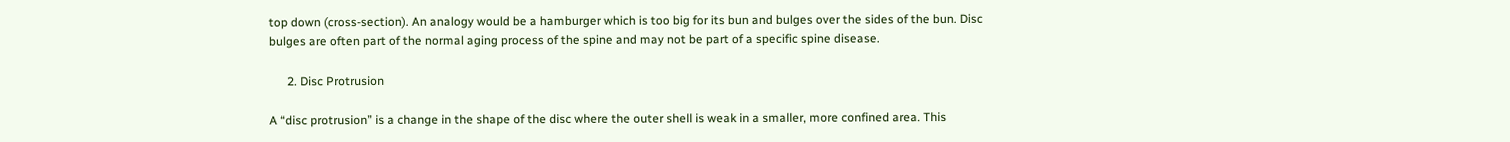top down (cross-section). An analogy would be a hamburger which is too big for its bun and bulges over the sides of the bun. Disc bulges are often part of the normal aging process of the spine and may not be part of a specific spine disease.

      2. Disc Protrusion

A “disc protrusion” is a change in the shape of the disc where the outer shell is weak in a smaller, more confined area. This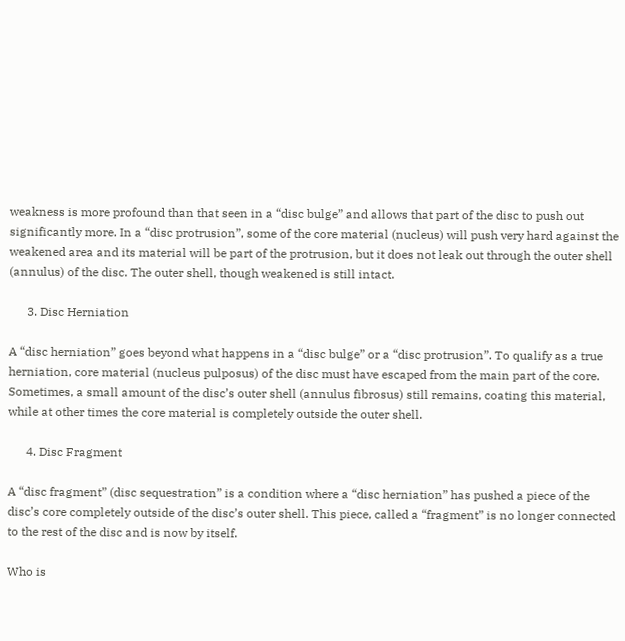weakness is more profound than that seen in a “disc bulge” and allows that part of the disc to push out significantly more. In a “disc protrusion”, some of the core material (nucleus) will push very hard against the weakened area and its material will be part of the protrusion, but it does not leak out through the outer shell (annulus) of the disc. The outer shell, though weakened is still intact.

      3. Disc Herniation

A “disc herniation” goes beyond what happens in a “disc bulge” or a “disc protrusion”. To qualify as a true herniation, core material (nucleus pulposus) of the disc must have escaped from the main part of the core. Sometimes, a small amount of the disc’s outer shell (annulus fibrosus) still remains, coating this material, while at other times the core material is completely outside the outer shell.

      4. Disc Fragment

A “disc fragment” (disc sequestration” is a condition where a “disc herniation” has pushed a piece of the disc’s core completely outside of the disc’s outer shell. This piece, called a “fragment” is no longer connected to the rest of the disc and is now by itself.

Who is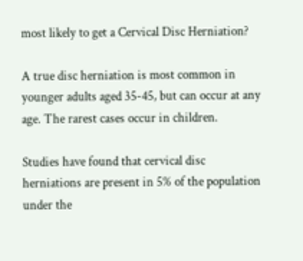most likely to get a Cervical Disc Herniation?

A true disc herniation is most common in younger adults aged 35-45, but can occur at any age. The rarest cases occur in children.

Studies have found that cervical disc herniations are present in 5% of the population under the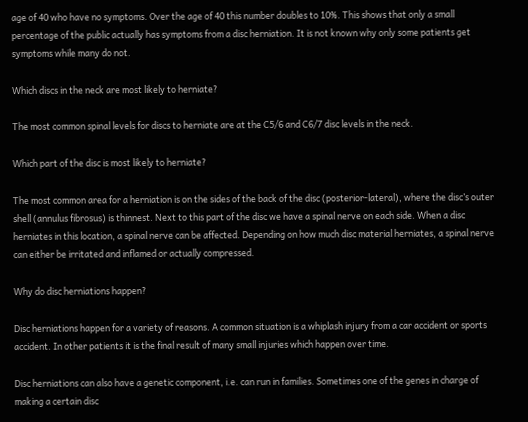age of 40 who have no symptoms. Over the age of 40 this number doubles to 10%. This shows that only a small percentage of the public actually has symptoms from a disc herniation. It is not known why only some patients get symptoms while many do not.

Which discs in the neck are most likely to herniate?

The most common spinal levels for discs to herniate are at the C5/6 and C6/7 disc levels in the neck.

Which part of the disc is most likely to herniate?

The most common area for a herniation is on the sides of the back of the disc (posterior-lateral), where the disc’s outer shell (annulus fibrosus) is thinnest. Next to this part of the disc we have a spinal nerve on each side. When a disc herniates in this location, a spinal nerve can be affected. Depending on how much disc material herniates, a spinal nerve can either be irritated and inflamed or actually compressed.

Why do disc herniations happen?

Disc herniations happen for a variety of reasons. A common situation is a whiplash injury from a car accident or sports accident. In other patients it is the final result of many small injuries which happen over time.

Disc herniations can also have a genetic component, i.e. can run in families. Sometimes one of the genes in charge of making a certain disc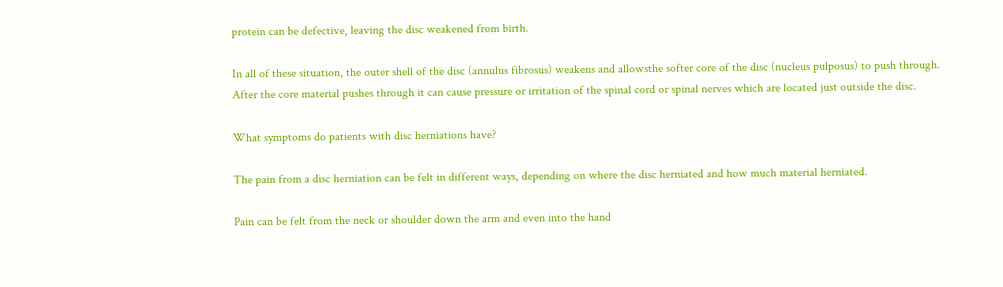protein can be defective, leaving the disc weakened from birth.

In all of these situation, the outer shell of the disc (annulus fibrosus) weakens and allowsthe softer core of the disc (nucleus pulposus) to push through. After the core material pushes through it can cause pressure or irritation of the spinal cord or spinal nerves which are located just outside the disc.

What symptoms do patients with disc herniations have?

The pain from a disc herniation can be felt in different ways, depending on where the disc herniated and how much material herniated.

Pain can be felt from the neck or shoulder down the arm and even into the hand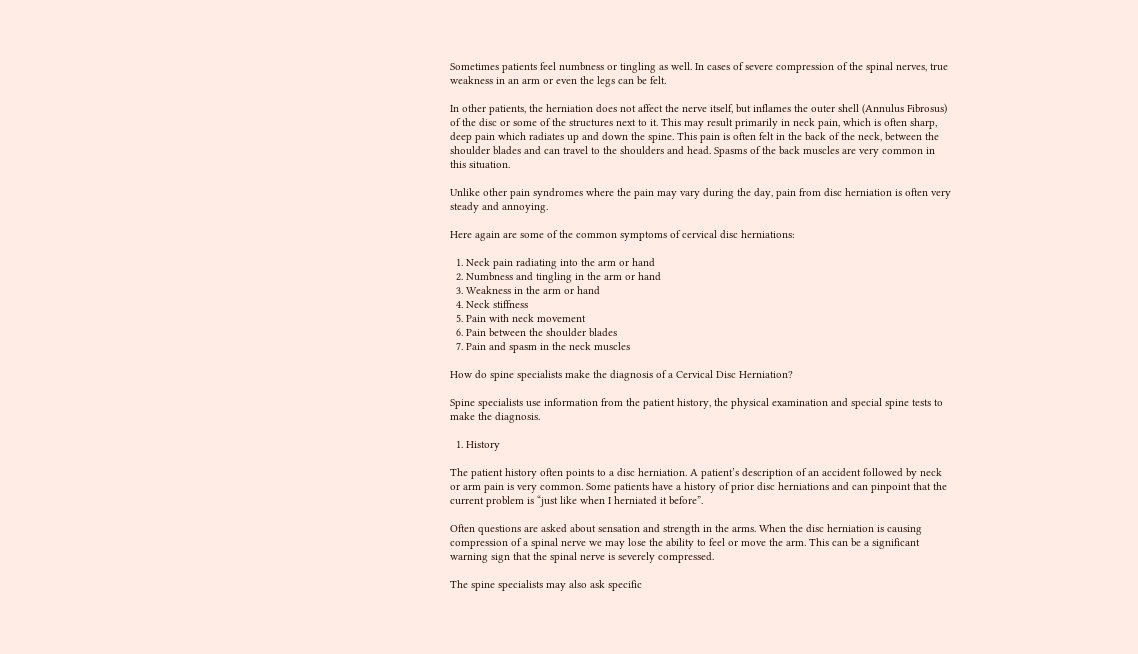Sometimes patients feel numbness or tingling as well. In cases of severe compression of the spinal nerves, true weakness in an arm or even the legs can be felt.

In other patients, the herniation does not affect the nerve itself, but inflames the outer shell (Annulus Fibrosus) of the disc or some of the structures next to it. This may result primarily in neck pain, which is often sharp, deep pain which radiates up and down the spine. This pain is often felt in the back of the neck, between the shoulder blades and can travel to the shoulders and head. Spasms of the back muscles are very common in this situation.

Unlike other pain syndromes where the pain may vary during the day, pain from disc herniation is often very steady and annoying.

Here again are some of the common symptoms of cervical disc herniations:

  1. Neck pain radiating into the arm or hand
  2. Numbness and tingling in the arm or hand
  3. Weakness in the arm or hand
  4. Neck stiffness
  5. Pain with neck movement
  6. Pain between the shoulder blades
  7. Pain and spasm in the neck muscles

How do spine specialists make the diagnosis of a Cervical Disc Herniation?

Spine specialists use information from the patient history, the physical examination and special spine tests to make the diagnosis.

  1. History

The patient history often points to a disc herniation. A patient’s description of an accident followed by neck or arm pain is very common. Some patients have a history of prior disc herniations and can pinpoint that the current problem is “just like when I herniated it before”.

Often questions are asked about sensation and strength in the arms. When the disc herniation is causing compression of a spinal nerve we may lose the ability to feel or move the arm. This can be a significant warning sign that the spinal nerve is severely compressed.

The spine specialists may also ask specific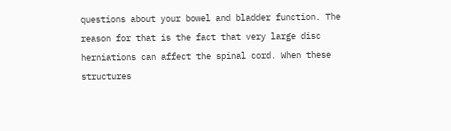questions about your bowel and bladder function. The reason for that is the fact that very large disc herniations can affect the spinal cord. When these structures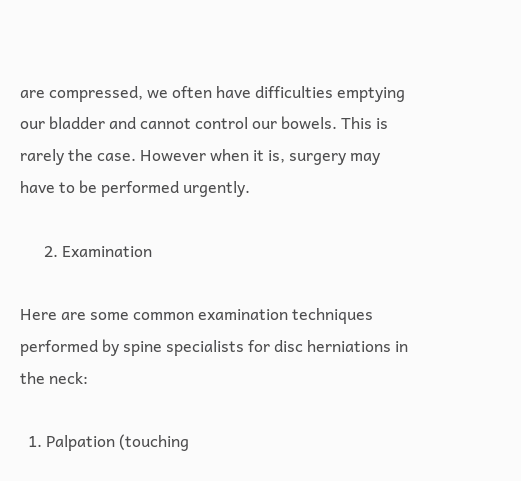are compressed, we often have difficulties emptying our bladder and cannot control our bowels. This is rarely the case. However when it is, surgery may have to be performed urgently.

      2. Examination

Here are some common examination techniques performed by spine specialists for disc herniations in the neck:

  1. Palpation (touching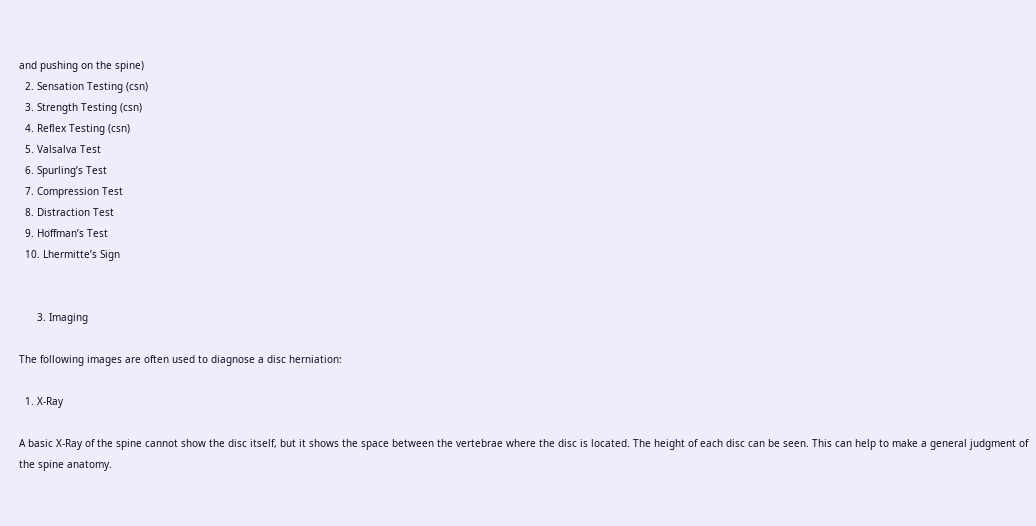and pushing on the spine)
  2. Sensation Testing (csn)
  3. Strength Testing (csn)
  4. Reflex Testing (csn)
  5. Valsalva Test
  6. Spurling’s Test
  7. Compression Test
  8. Distraction Test
  9. Hoffman’s Test
  10. Lhermitte’s Sign


      3. Imaging

The following images are often used to diagnose a disc herniation:

  1. X-Ray

A basic X-Ray of the spine cannot show the disc itself, but it shows the space between the vertebrae where the disc is located. The height of each disc can be seen. This can help to make a general judgment of the spine anatomy.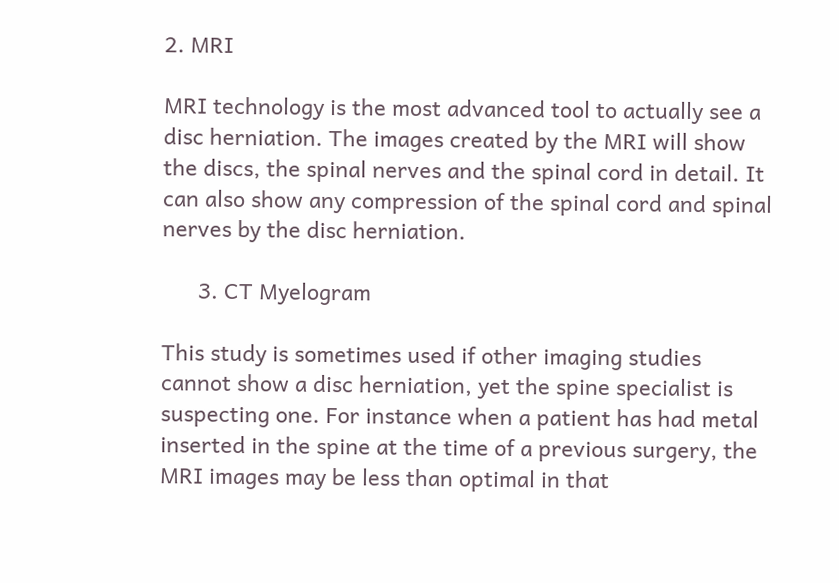2. MRI

MRI technology is the most advanced tool to actually see a disc herniation. The images created by the MRI will show the discs, the spinal nerves and the spinal cord in detail. It can also show any compression of the spinal cord and spinal nerves by the disc herniation.

      3. CT Myelogram

This study is sometimes used if other imaging studies cannot show a disc herniation, yet the spine specialist is suspecting one. For instance when a patient has had metal inserted in the spine at the time of a previous surgery, the MRI images may be less than optimal in that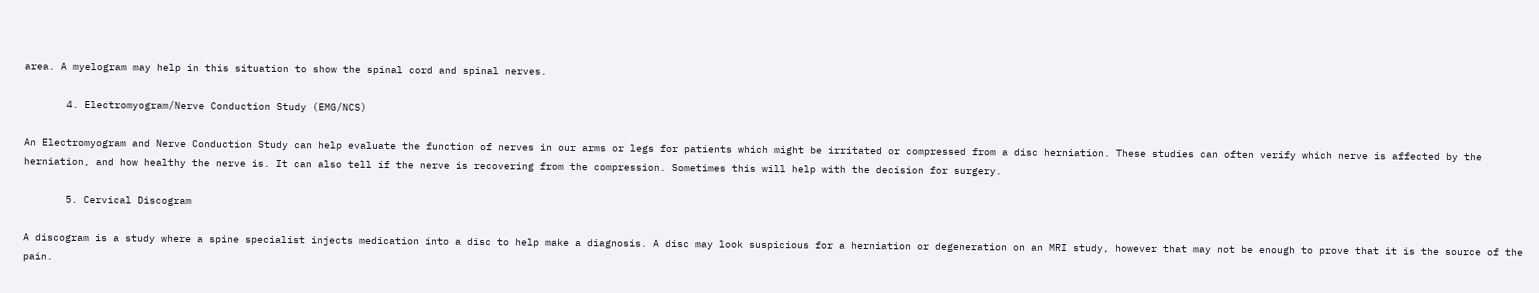area. A myelogram may help in this situation to show the spinal cord and spinal nerves.

       4. Electromyogram/Nerve Conduction Study (EMG/NCS)

An Electromyogram and Nerve Conduction Study can help evaluate the function of nerves in our arms or legs for patients which might be irritated or compressed from a disc herniation. These studies can often verify which nerve is affected by the herniation, and how healthy the nerve is. It can also tell if the nerve is recovering from the compression. Sometimes this will help with the decision for surgery.

       5. Cervical Discogram

A discogram is a study where a spine specialist injects medication into a disc to help make a diagnosis. A disc may look suspicious for a herniation or degeneration on an MRI study, however that may not be enough to prove that it is the source of the pain.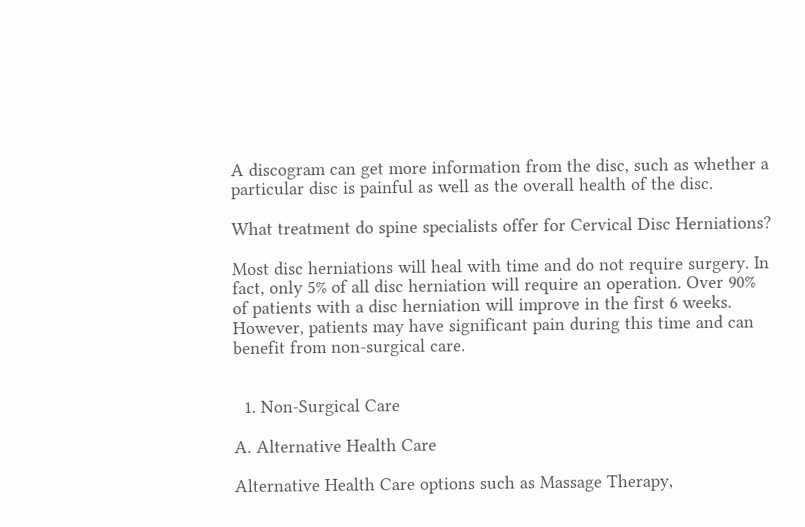A discogram can get more information from the disc, such as whether a particular disc is painful as well as the overall health of the disc.

What treatment do spine specialists offer for Cervical Disc Herniations?

Most disc herniations will heal with time and do not require surgery. In fact, only 5% of all disc herniation will require an operation. Over 90% of patients with a disc herniation will improve in the first 6 weeks. However, patients may have significant pain during this time and can benefit from non-surgical care.


  1. Non-Surgical Care

A. Alternative Health Care

Alternative Health Care options such as Massage Therapy,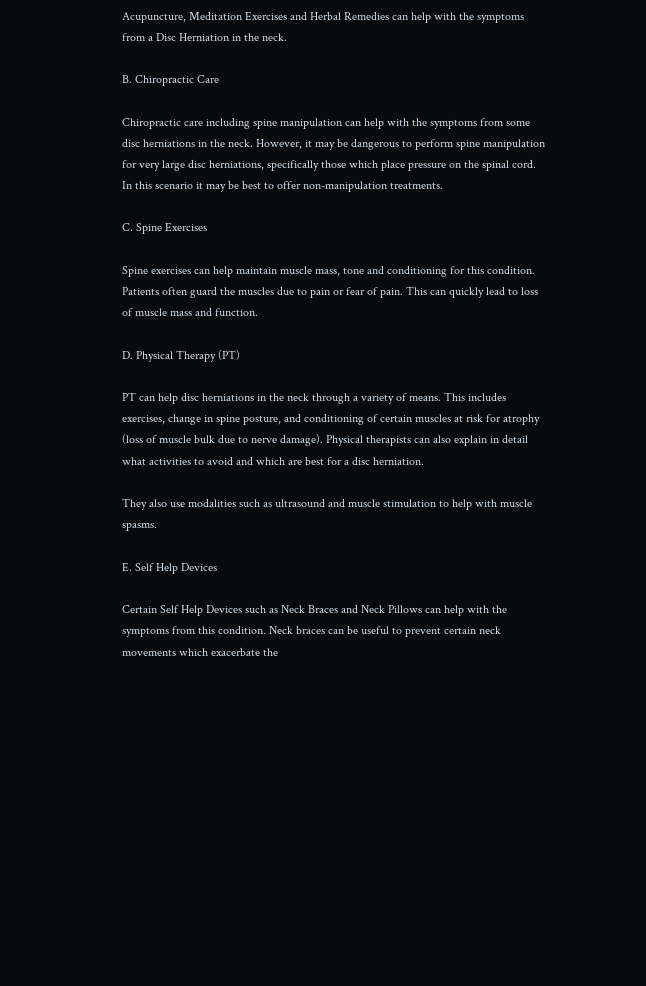Acupuncture, Meditation Exercises and Herbal Remedies can help with the symptoms from a Disc Herniation in the neck.

B. Chiropractic Care

Chiropractic care including spine manipulation can help with the symptoms from some disc herniations in the neck. However, it may be dangerous to perform spine manipulation for very large disc herniations, specifically those which place pressure on the spinal cord. In this scenario it may be best to offer non-manipulation treatments.

C. Spine Exercises

Spine exercises can help maintain muscle mass, tone and conditioning for this condition. Patients often guard the muscles due to pain or fear of pain. This can quickly lead to loss of muscle mass and function.

D. Physical Therapy (PT)

PT can help disc herniations in the neck through a variety of means. This includes exercises, change in spine posture, and conditioning of certain muscles at risk for atrophy (loss of muscle bulk due to nerve damage). Physical therapists can also explain in detail what activities to avoid and which are best for a disc herniation.

They also use modalities such as ultrasound and muscle stimulation to help with muscle spasms.

E. Self Help Devices

Certain Self Help Devices such as Neck Braces and Neck Pillows can help with the symptoms from this condition. Neck braces can be useful to prevent certain neck movements which exacerbate the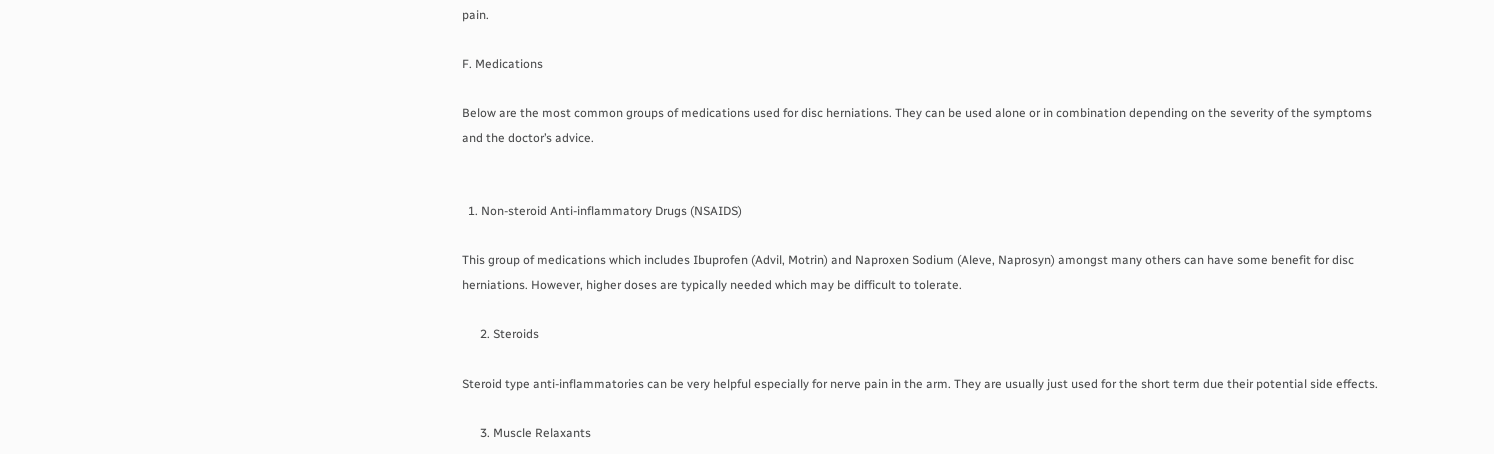pain.

F. Medications

Below are the most common groups of medications used for disc herniations. They can be used alone or in combination depending on the severity of the symptoms and the doctor’s advice.


  1. Non-steroid Anti-inflammatory Drugs (NSAIDS)

This group of medications which includes Ibuprofen (Advil, Motrin) and Naproxen Sodium (Aleve, Naprosyn) amongst many others can have some benefit for disc herniations. However, higher doses are typically needed which may be difficult to tolerate.

      2. Steroids

Steroid type anti-inflammatories can be very helpful especially for nerve pain in the arm. They are usually just used for the short term due their potential side effects.

      3. Muscle Relaxants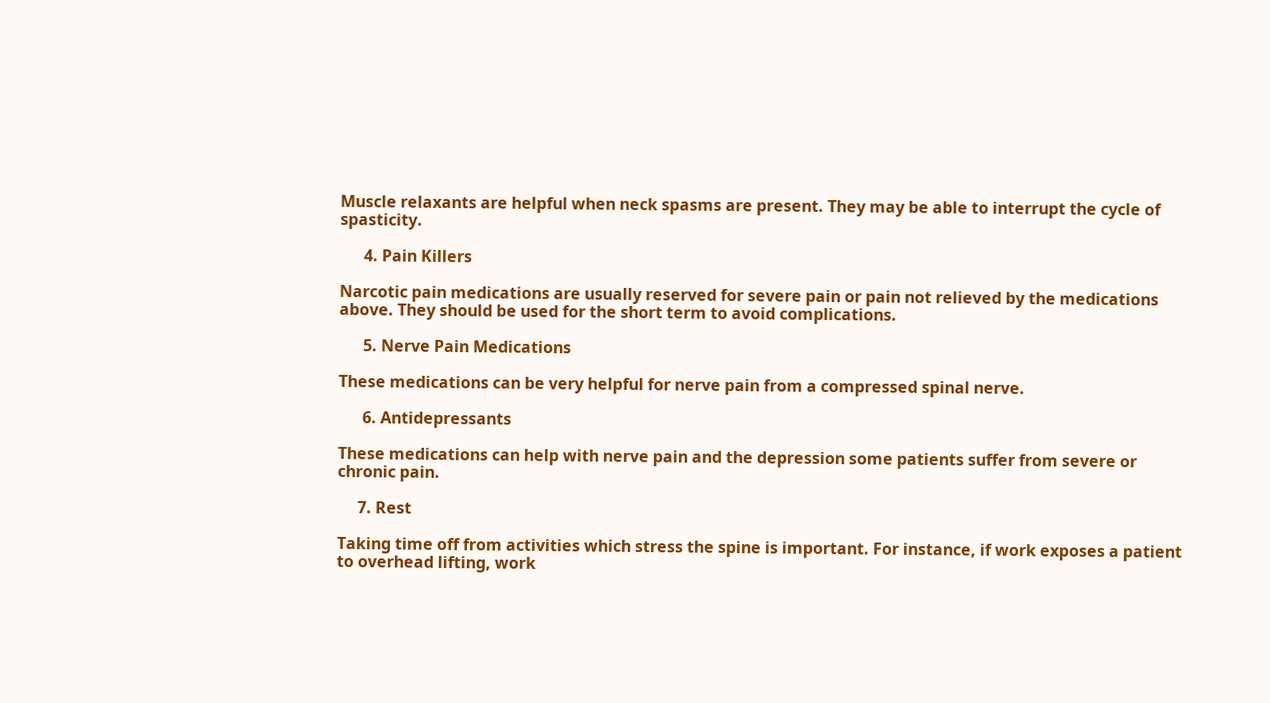Muscle relaxants are helpful when neck spasms are present. They may be able to interrupt the cycle of spasticity.

      4. Pain Killers

Narcotic pain medications are usually reserved for severe pain or pain not relieved by the medications above. They should be used for the short term to avoid complications.

      5. Nerve Pain Medications

These medications can be very helpful for nerve pain from a compressed spinal nerve.

      6. Antidepressants

These medications can help with nerve pain and the depression some patients suffer from severe or chronic pain.

     7. Rest

Taking time off from activities which stress the spine is important. For instance, if work exposes a patient to overhead lifting, work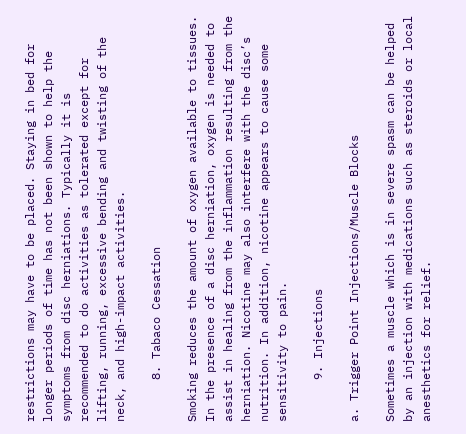restrictions may have to be placed. Staying in bed for longer periods of time has not been shown to help the symptoms from disc herniations. Typically it is recommended to do activities as tolerated except for lifting, running, excessive bending and twisting of the neck, and high-impact activities.

      8. Tabaco Cessation

Smoking reduces the amount of oxygen available to tissues. In the presence of a disc herniation, oxygen is needed to assist in healing from the inflammation resulting from the herniation. Nicotine may also interfere with the disc’s nutrition. In addition, nicotine appears to cause some sensitivity to pain.

      9. Injections

a. Trigger Point Injections/Muscle Blocks

Sometimes a muscle which is in severe spasm can be helped by an injection with medications such as steroids or local anesthetics for relief.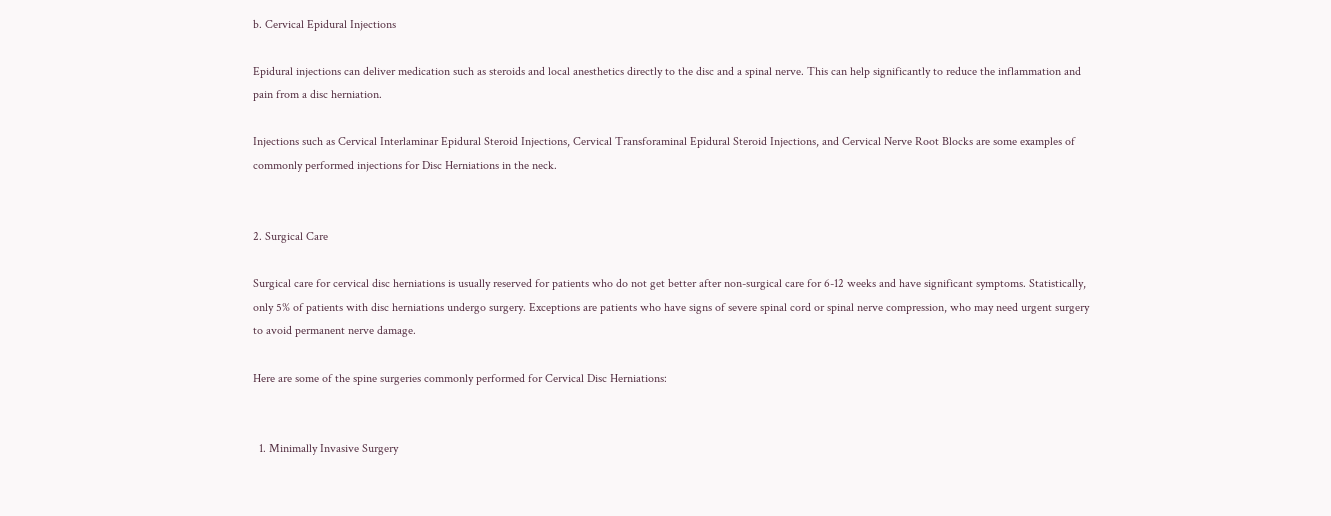b. Cervical Epidural Injections

Epidural injections can deliver medication such as steroids and local anesthetics directly to the disc and a spinal nerve. This can help significantly to reduce the inflammation and pain from a disc herniation.

Injections such as Cervical Interlaminar Epidural Steroid Injections, Cervical Transforaminal Epidural Steroid Injections, and Cervical Nerve Root Blocks are some examples of commonly performed injections for Disc Herniations in the neck.


2. Surgical Care

Surgical care for cervical disc herniations is usually reserved for patients who do not get better after non-surgical care for 6-12 weeks and have significant symptoms. Statistically, only 5% of patients with disc herniations undergo surgery. Exceptions are patients who have signs of severe spinal cord or spinal nerve compression, who may need urgent surgery to avoid permanent nerve damage.

Here are some of the spine surgeries commonly performed for Cervical Disc Herniations:


  1. Minimally Invasive Surgery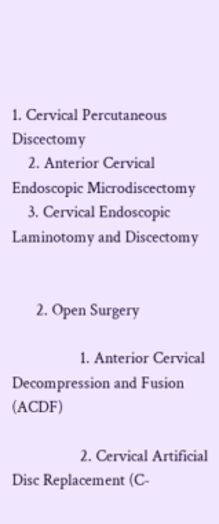1. Cervical Percutaneous Discectomy
    2. Anterior Cervical Endoscopic Microdiscectomy
    3. Cervical Endoscopic Laminotomy and Discectomy


      2. Open Surgery

                 1. Anterior Cervical Decompression and Fusion (ACDF)

                 2. Cervical Artificial Disc Replacement (C-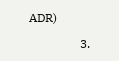ADR)

                 3.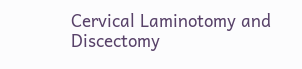Cervical Laminotomy and Discectomy